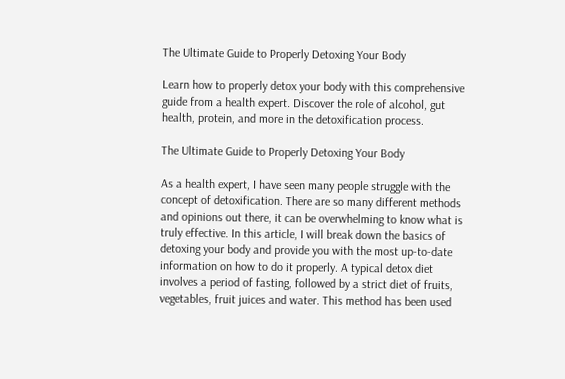The Ultimate Guide to Properly Detoxing Your Body

Learn how to properly detox your body with this comprehensive guide from a health expert. Discover the role of alcohol, gut health, protein, and more in the detoxification process.

The Ultimate Guide to Properly Detoxing Your Body

As a health expert, I have seen many people struggle with the concept of detoxification. There are so many different methods and opinions out there, it can be overwhelming to know what is truly effective. In this article, I will break down the basics of detoxing your body and provide you with the most up-to-date information on how to do it properly. A typical detox diet involves a period of fasting, followed by a strict diet of fruits, vegetables, fruit juices and water. This method has been used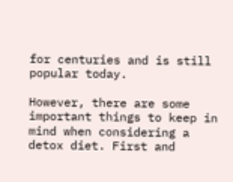for centuries and is still popular today.

However, there are some important things to keep in mind when considering a detox diet. First and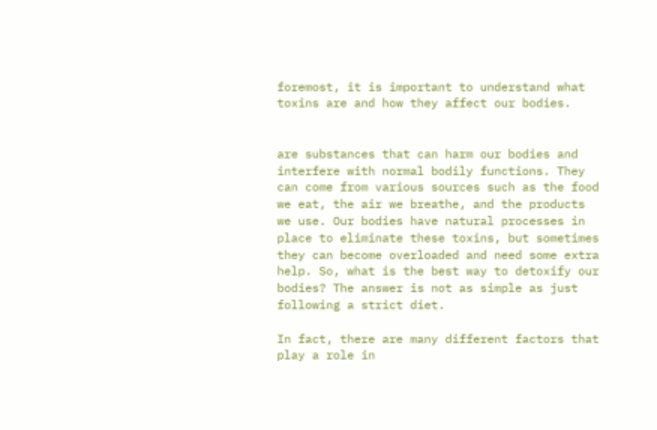foremost, it is important to understand what toxins are and how they affect our bodies.


are substances that can harm our bodies and interfere with normal bodily functions. They can come from various sources such as the food we eat, the air we breathe, and the products we use. Our bodies have natural processes in place to eliminate these toxins, but sometimes they can become overloaded and need some extra help. So, what is the best way to detoxify our bodies? The answer is not as simple as just following a strict diet.

In fact, there are many different factors that play a role in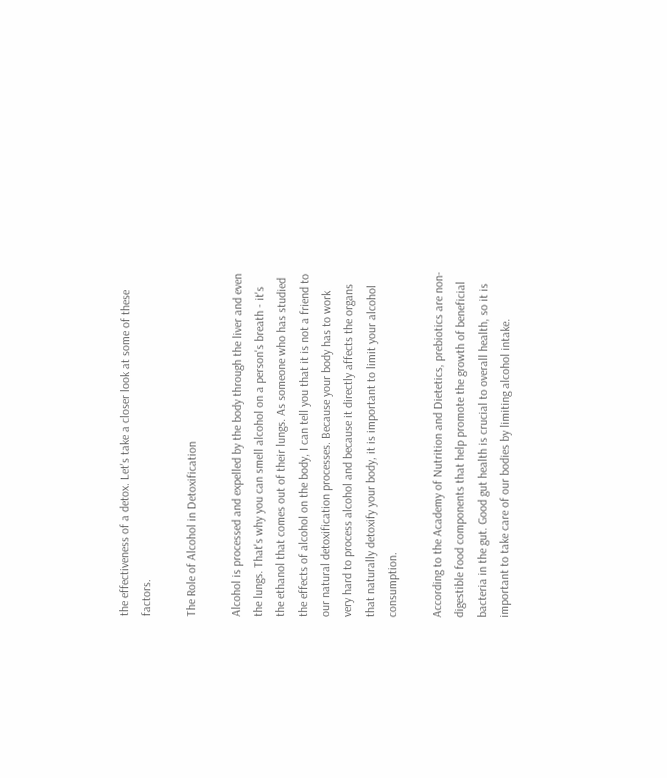the effectiveness of a detox. Let's take a closer look at some of these factors.

The Role of Alcohol in Detoxification

Alcohol is processed and expelled by the body through the liver and even the lungs. That's why you can smell alcohol on a person's breath - it's the ethanol that comes out of their lungs. As someone who has studied the effects of alcohol on the body, I can tell you that it is not a friend to our natural detoxification processes. Because your body has to work very hard to process alcohol and because it directly affects the organs that naturally detoxify your body, it is important to limit your alcohol consumption.

According to the Academy of Nutrition and Dietetics, prebiotics are non-digestible food components that help promote the growth of beneficial bacteria in the gut. Good gut health is crucial to overall health, so it is important to take care of our bodies by limiting alcohol intake.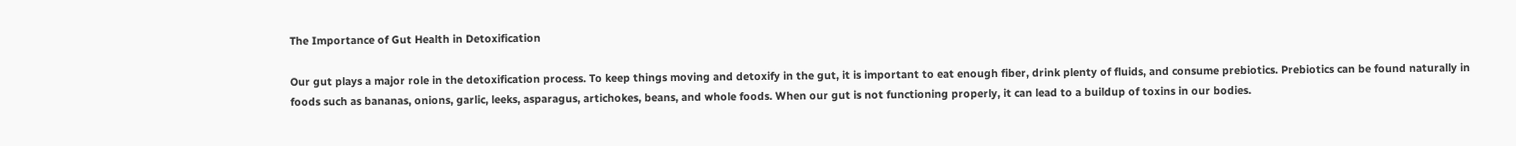The Importance of Gut Health in Detoxification

Our gut plays a major role in the detoxification process. To keep things moving and detoxify in the gut, it is important to eat enough fiber, drink plenty of fluids, and consume prebiotics. Prebiotics can be found naturally in foods such as bananas, onions, garlic, leeks, asparagus, artichokes, beans, and whole foods. When our gut is not functioning properly, it can lead to a buildup of toxins in our bodies.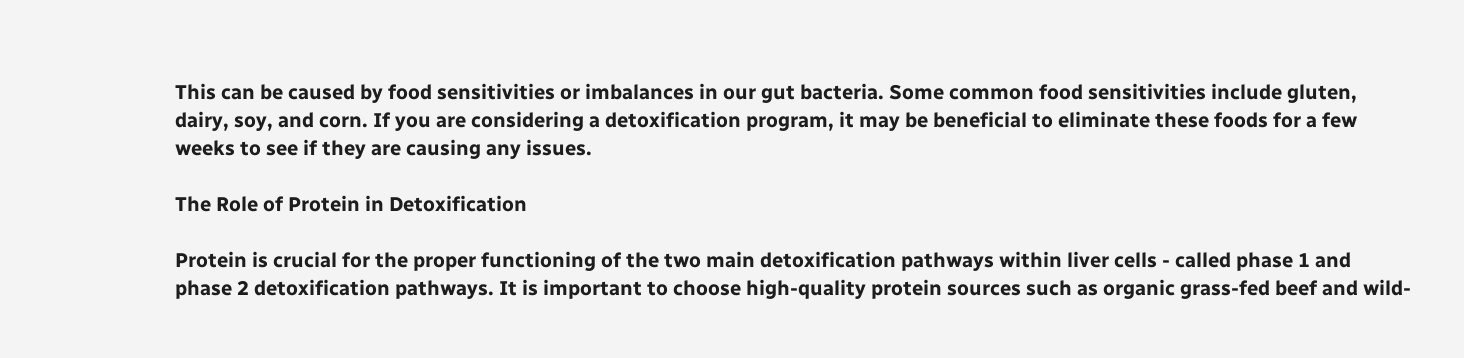This can be caused by food sensitivities or imbalances in our gut bacteria. Some common food sensitivities include gluten, dairy, soy, and corn. If you are considering a detoxification program, it may be beneficial to eliminate these foods for a few weeks to see if they are causing any issues.

The Role of Protein in Detoxification

Protein is crucial for the proper functioning of the two main detoxification pathways within liver cells - called phase 1 and phase 2 detoxification pathways. It is important to choose high-quality protein sources such as organic grass-fed beef and wild-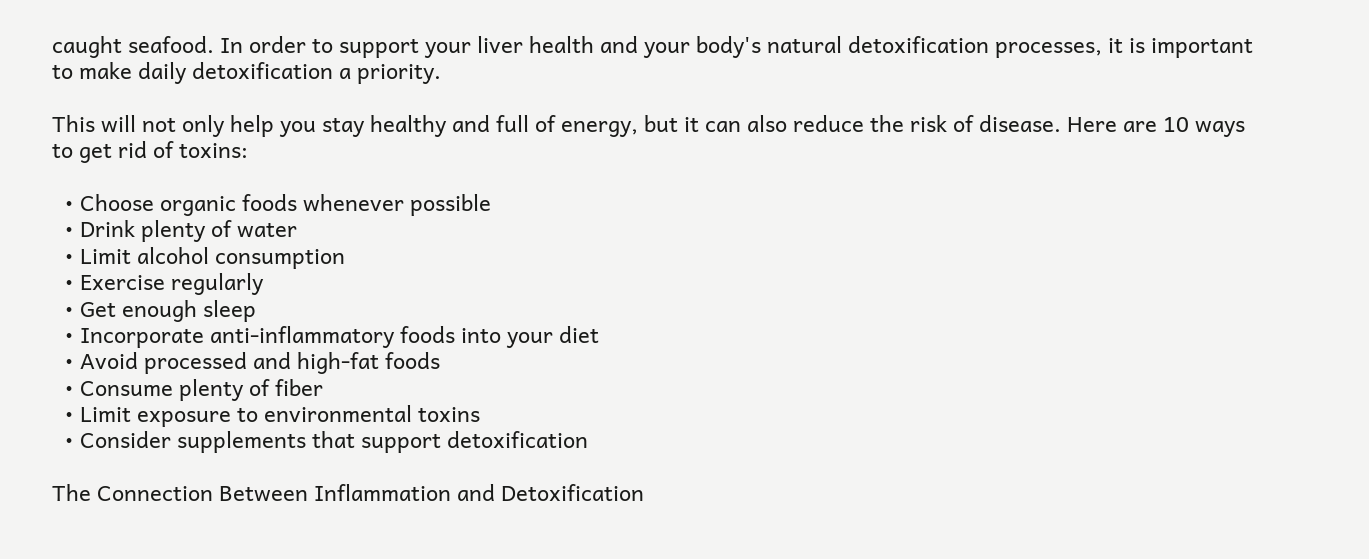caught seafood. In order to support your liver health and your body's natural detoxification processes, it is important to make daily detoxification a priority.

This will not only help you stay healthy and full of energy, but it can also reduce the risk of disease. Here are 10 ways to get rid of toxins:

  • Choose organic foods whenever possible
  • Drink plenty of water
  • Limit alcohol consumption
  • Exercise regularly
  • Get enough sleep
  • Incorporate anti-inflammatory foods into your diet
  • Avoid processed and high-fat foods
  • Consume plenty of fiber
  • Limit exposure to environmental toxins
  • Consider supplements that support detoxification

The Connection Between Inflammation and Detoxification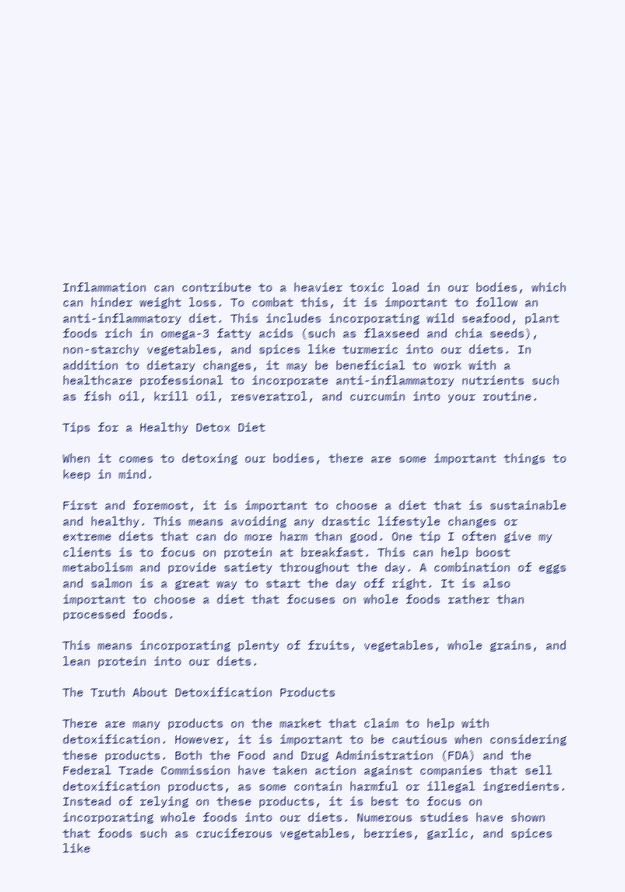Inflammation can contribute to a heavier toxic load in our bodies, which can hinder weight loss. To combat this, it is important to follow an anti-inflammatory diet. This includes incorporating wild seafood, plant foods rich in omega-3 fatty acids (such as flaxseed and chia seeds), non-starchy vegetables, and spices like turmeric into our diets. In addition to dietary changes, it may be beneficial to work with a healthcare professional to incorporate anti-inflammatory nutrients such as fish oil, krill oil, resveratrol, and curcumin into your routine.

Tips for a Healthy Detox Diet

When it comes to detoxing our bodies, there are some important things to keep in mind.

First and foremost, it is important to choose a diet that is sustainable and healthy. This means avoiding any drastic lifestyle changes or extreme diets that can do more harm than good. One tip I often give my clients is to focus on protein at breakfast. This can help boost metabolism and provide satiety throughout the day. A combination of eggs and salmon is a great way to start the day off right. It is also important to choose a diet that focuses on whole foods rather than processed foods.

This means incorporating plenty of fruits, vegetables, whole grains, and lean protein into our diets.

The Truth About Detoxification Products

There are many products on the market that claim to help with detoxification. However, it is important to be cautious when considering these products. Both the Food and Drug Administration (FDA) and the Federal Trade Commission have taken action against companies that sell detoxification products, as some contain harmful or illegal ingredients. Instead of relying on these products, it is best to focus on incorporating whole foods into our diets. Numerous studies have shown that foods such as cruciferous vegetables, berries, garlic, and spices like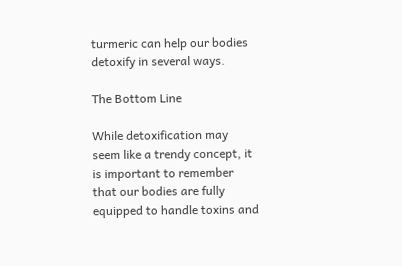turmeric can help our bodies detoxify in several ways.

The Bottom Line

While detoxification may seem like a trendy concept, it is important to remember that our bodies are fully equipped to handle toxins and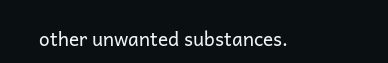other unwanted substances.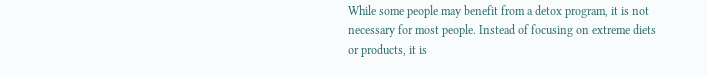While some people may benefit from a detox program, it is not necessary for most people. Instead of focusing on extreme diets or products, it is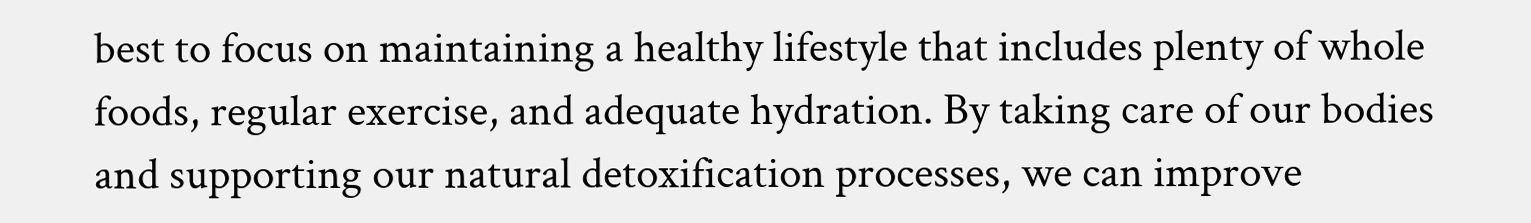best to focus on maintaining a healthy lifestyle that includes plenty of whole foods, regular exercise, and adequate hydration. By taking care of our bodies and supporting our natural detoxification processes, we can improve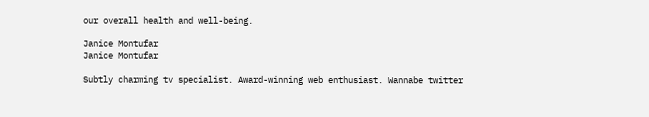our overall health and well-being.

Janice Montufar
Janice Montufar

Subtly charming tv specialist. Award-winning web enthusiast. Wannabe twitter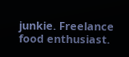junkie. Freelance food enthusiast.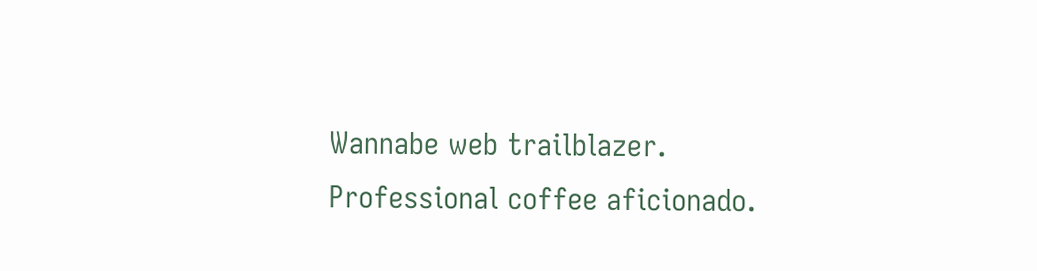Wannabe web trailblazer. Professional coffee aficionado.